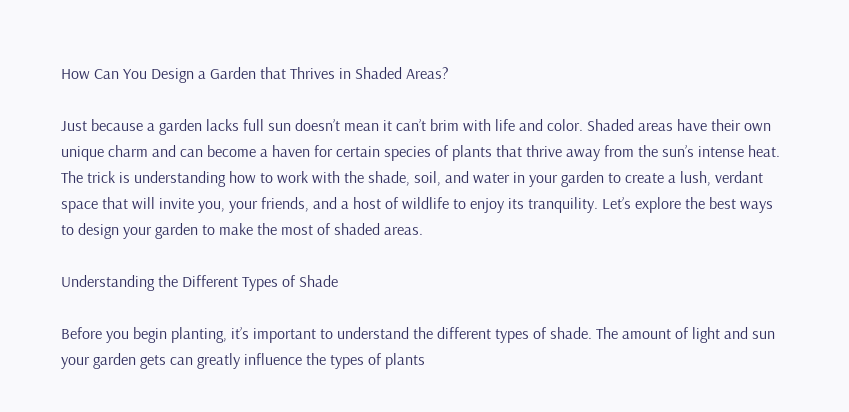How Can You Design a Garden that Thrives in Shaded Areas?

Just because a garden lacks full sun doesn’t mean it can’t brim with life and color. Shaded areas have their own unique charm and can become a haven for certain species of plants that thrive away from the sun’s intense heat. The trick is understanding how to work with the shade, soil, and water in your garden to create a lush, verdant space that will invite you, your friends, and a host of wildlife to enjoy its tranquility. Let’s explore the best ways to design your garden to make the most of shaded areas.

Understanding the Different Types of Shade

Before you begin planting, it’s important to understand the different types of shade. The amount of light and sun your garden gets can greatly influence the types of plants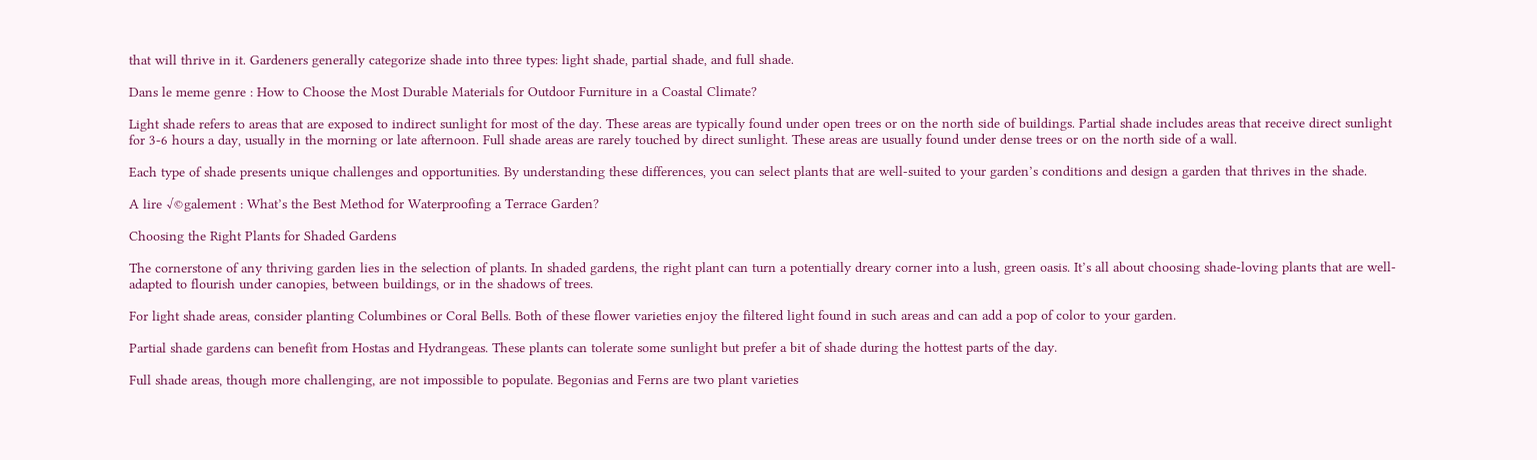that will thrive in it. Gardeners generally categorize shade into three types: light shade, partial shade, and full shade.

Dans le meme genre : How to Choose the Most Durable Materials for Outdoor Furniture in a Coastal Climate?

Light shade refers to areas that are exposed to indirect sunlight for most of the day. These areas are typically found under open trees or on the north side of buildings. Partial shade includes areas that receive direct sunlight for 3-6 hours a day, usually in the morning or late afternoon. Full shade areas are rarely touched by direct sunlight. These areas are usually found under dense trees or on the north side of a wall.

Each type of shade presents unique challenges and opportunities. By understanding these differences, you can select plants that are well-suited to your garden’s conditions and design a garden that thrives in the shade.

A lire √©galement : What’s the Best Method for Waterproofing a Terrace Garden?

Choosing the Right Plants for Shaded Gardens

The cornerstone of any thriving garden lies in the selection of plants. In shaded gardens, the right plant can turn a potentially dreary corner into a lush, green oasis. It’s all about choosing shade-loving plants that are well-adapted to flourish under canopies, between buildings, or in the shadows of trees.

For light shade areas, consider planting Columbines or Coral Bells. Both of these flower varieties enjoy the filtered light found in such areas and can add a pop of color to your garden.

Partial shade gardens can benefit from Hostas and Hydrangeas. These plants can tolerate some sunlight but prefer a bit of shade during the hottest parts of the day.

Full shade areas, though more challenging, are not impossible to populate. Begonias and Ferns are two plant varieties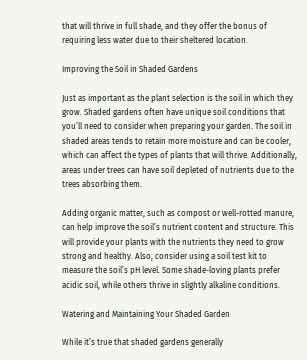that will thrive in full shade, and they offer the bonus of requiring less water due to their sheltered location.

Improving the Soil in Shaded Gardens

Just as important as the plant selection is the soil in which they grow. Shaded gardens often have unique soil conditions that you’ll need to consider when preparing your garden. The soil in shaded areas tends to retain more moisture and can be cooler, which can affect the types of plants that will thrive. Additionally, areas under trees can have soil depleted of nutrients due to the trees absorbing them.

Adding organic matter, such as compost or well-rotted manure, can help improve the soil’s nutrient content and structure. This will provide your plants with the nutrients they need to grow strong and healthy. Also, consider using a soil test kit to measure the soil’s pH level. Some shade-loving plants prefer acidic soil, while others thrive in slightly alkaline conditions.

Watering and Maintaining Your Shaded Garden

While it’s true that shaded gardens generally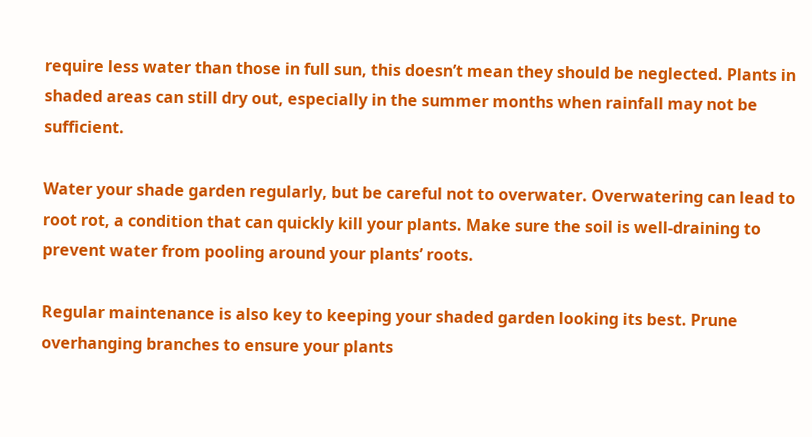require less water than those in full sun, this doesn’t mean they should be neglected. Plants in shaded areas can still dry out, especially in the summer months when rainfall may not be sufficient.

Water your shade garden regularly, but be careful not to overwater. Overwatering can lead to root rot, a condition that can quickly kill your plants. Make sure the soil is well-draining to prevent water from pooling around your plants’ roots.

Regular maintenance is also key to keeping your shaded garden looking its best. Prune overhanging branches to ensure your plants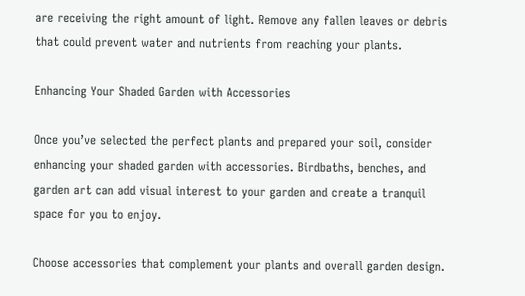are receiving the right amount of light. Remove any fallen leaves or debris that could prevent water and nutrients from reaching your plants.

Enhancing Your Shaded Garden with Accessories

Once you’ve selected the perfect plants and prepared your soil, consider enhancing your shaded garden with accessories. Birdbaths, benches, and garden art can add visual interest to your garden and create a tranquil space for you to enjoy.

Choose accessories that complement your plants and overall garden design.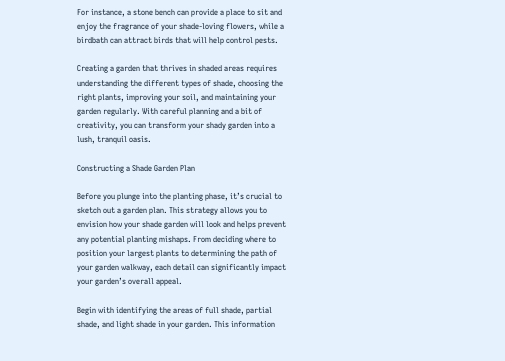For instance, a stone bench can provide a place to sit and enjoy the fragrance of your shade-loving flowers, while a birdbath can attract birds that will help control pests.

Creating a garden that thrives in shaded areas requires understanding the different types of shade, choosing the right plants, improving your soil, and maintaining your garden regularly. With careful planning and a bit of creativity, you can transform your shady garden into a lush, tranquil oasis.

Constructing a Shade Garden Plan

Before you plunge into the planting phase, it’s crucial to sketch out a garden plan. This strategy allows you to envision how your shade garden will look and helps prevent any potential planting mishaps. From deciding where to position your largest plants to determining the path of your garden walkway, each detail can significantly impact your garden’s overall appeal.

Begin with identifying the areas of full shade, partial shade, and light shade in your garden. This information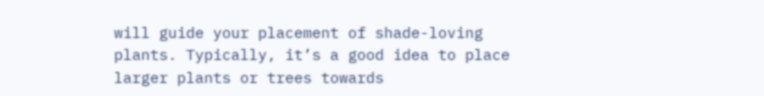will guide your placement of shade-loving plants. Typically, it’s a good idea to place larger plants or trees towards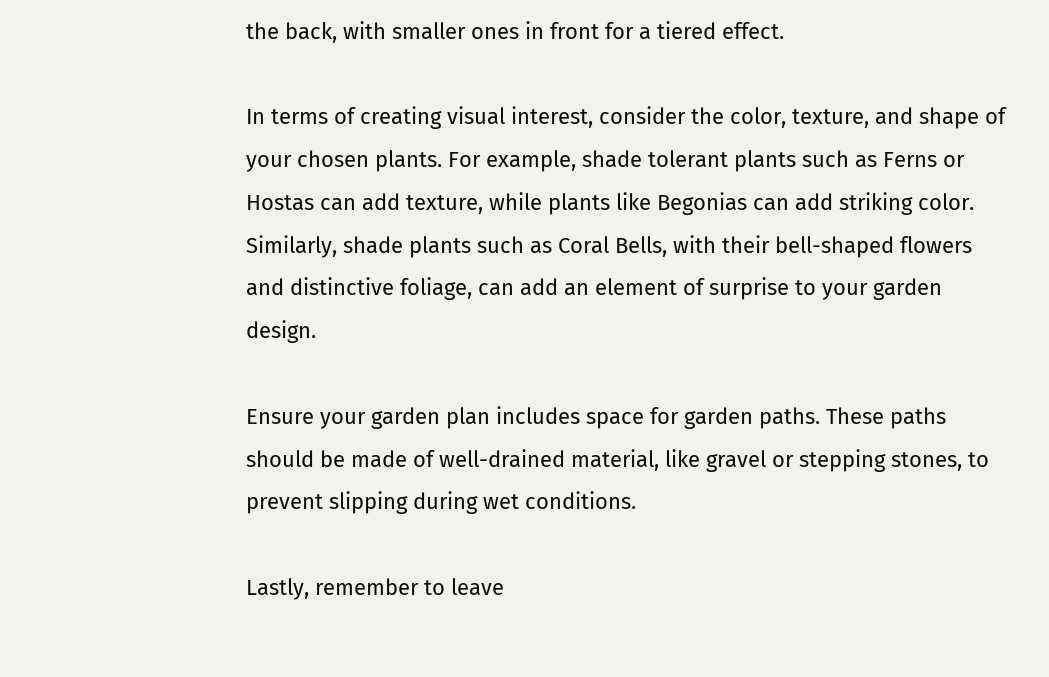the back, with smaller ones in front for a tiered effect.

In terms of creating visual interest, consider the color, texture, and shape of your chosen plants. For example, shade tolerant plants such as Ferns or Hostas can add texture, while plants like Begonias can add striking color. Similarly, shade plants such as Coral Bells, with their bell-shaped flowers and distinctive foliage, can add an element of surprise to your garden design.

Ensure your garden plan includes space for garden paths. These paths should be made of well-drained material, like gravel or stepping stones, to prevent slipping during wet conditions.

Lastly, remember to leave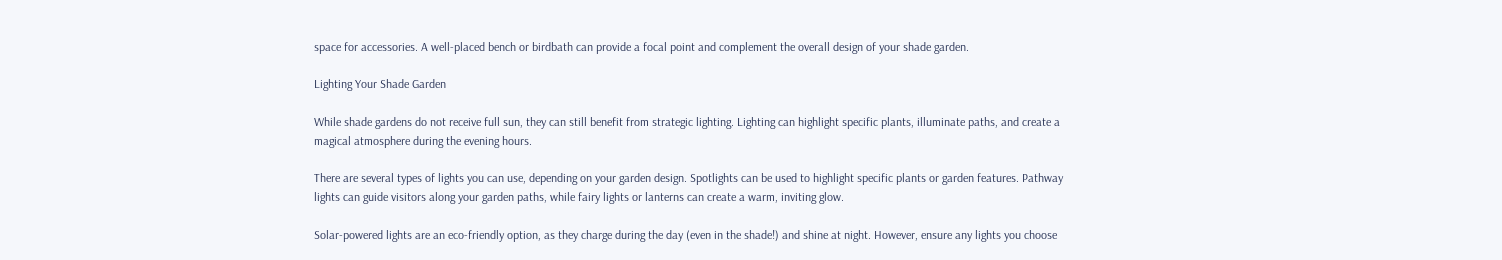space for accessories. A well-placed bench or birdbath can provide a focal point and complement the overall design of your shade garden.

Lighting Your Shade Garden

While shade gardens do not receive full sun, they can still benefit from strategic lighting. Lighting can highlight specific plants, illuminate paths, and create a magical atmosphere during the evening hours.

There are several types of lights you can use, depending on your garden design. Spotlights can be used to highlight specific plants or garden features. Pathway lights can guide visitors along your garden paths, while fairy lights or lanterns can create a warm, inviting glow.

Solar-powered lights are an eco-friendly option, as they charge during the day (even in the shade!) and shine at night. However, ensure any lights you choose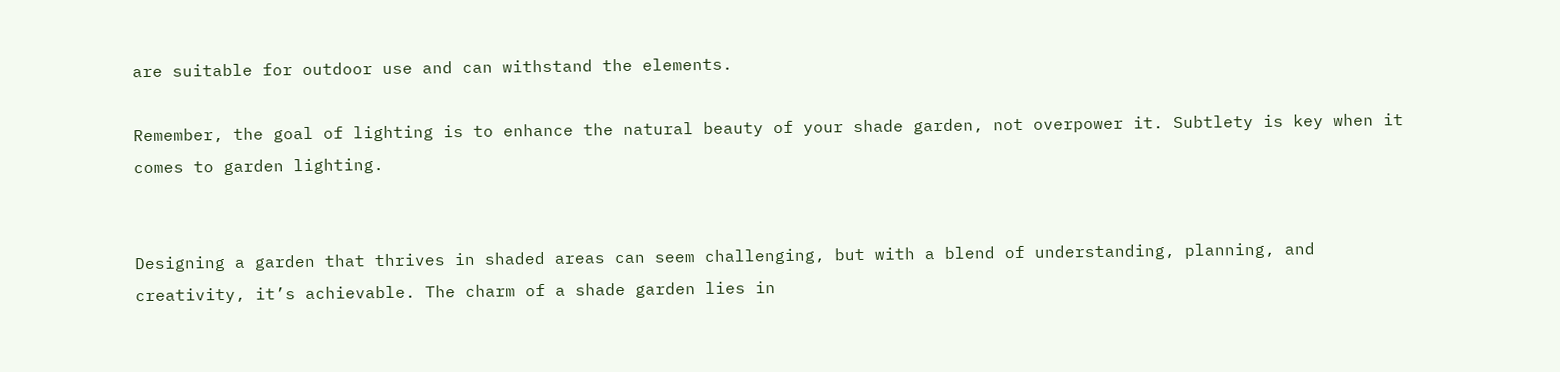are suitable for outdoor use and can withstand the elements.

Remember, the goal of lighting is to enhance the natural beauty of your shade garden, not overpower it. Subtlety is key when it comes to garden lighting.


Designing a garden that thrives in shaded areas can seem challenging, but with a blend of understanding, planning, and creativity, it’s achievable. The charm of a shade garden lies in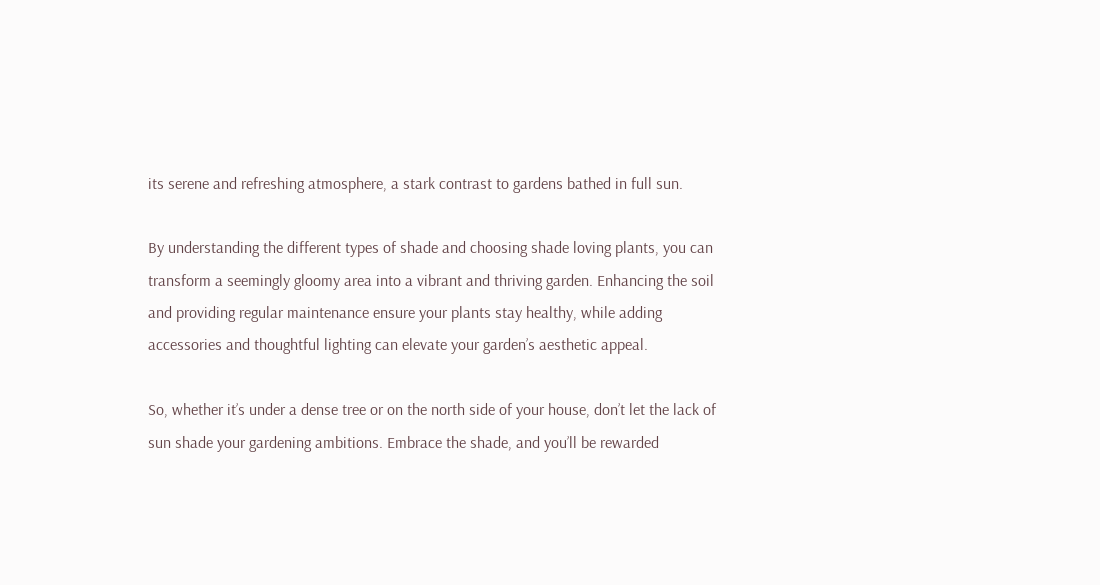its serene and refreshing atmosphere, a stark contrast to gardens bathed in full sun.

By understanding the different types of shade and choosing shade loving plants, you can transform a seemingly gloomy area into a vibrant and thriving garden. Enhancing the soil and providing regular maintenance ensure your plants stay healthy, while adding accessories and thoughtful lighting can elevate your garden’s aesthetic appeal.

So, whether it’s under a dense tree or on the north side of your house, don’t let the lack of sun shade your gardening ambitions. Embrace the shade, and you’ll be rewarded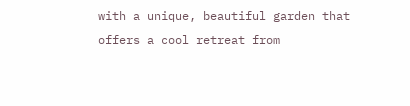with a unique, beautiful garden that offers a cool retreat from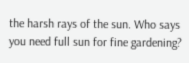the harsh rays of the sun. Who says you need full sun for fine gardening?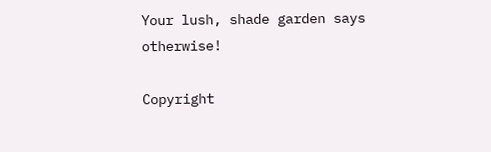Your lush, shade garden says otherwise!

Copyright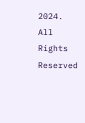2024. All Rights Reserved